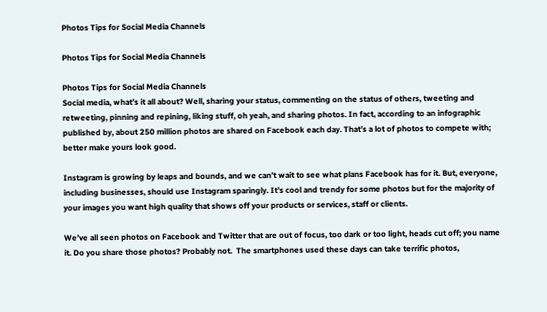Photos Tips for Social Media Channels

Photos Tips for Social Media Channels

Photos Tips for Social Media Channels
Social media, what’s it all about? Well, sharing your status, commenting on the status of others, tweeting and retweeting, pinning and repining, liking stuff, oh yeah, and sharing photos. In fact, according to an infographic published by, about 250 million photos are shared on Facebook each day. That’s a lot of photos to compete with; better make yours look good.

Instagram is growing by leaps and bounds, and we can’t wait to see what plans Facebook has for it. But, everyone, including businesses, should use Instagram sparingly. It’s cool and trendy for some photos but for the majority of your images you want high quality that shows off your products or services, staff or clients.

We’ve all seen photos on Facebook and Twitter that are out of focus, too dark or too light, heads cut off; you name it. Do you share those photos? Probably not.  The smartphones used these days can take terrific photos,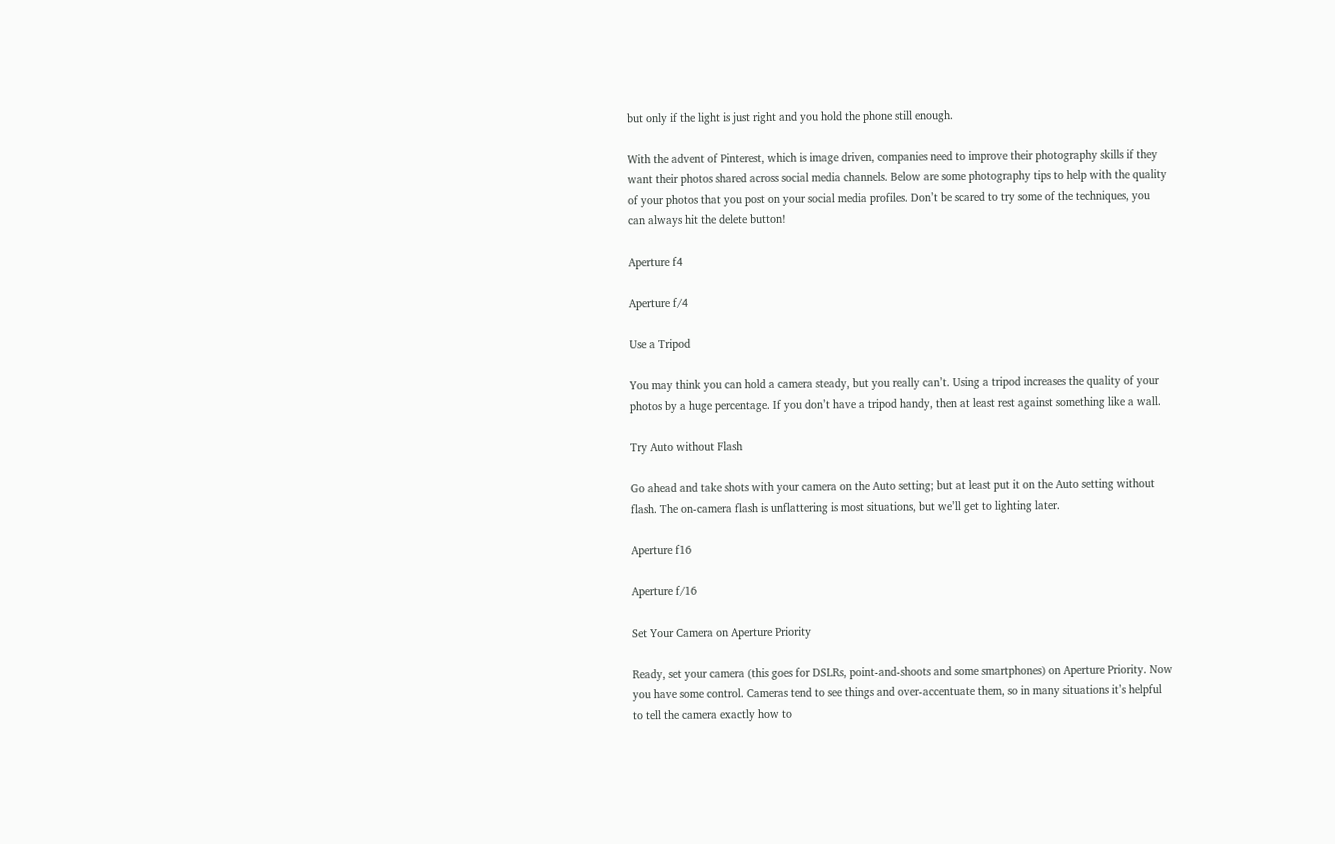but only if the light is just right and you hold the phone still enough.

With the advent of Pinterest, which is image driven, companies need to improve their photography skills if they want their photos shared across social media channels. Below are some photography tips to help with the quality of your photos that you post on your social media profiles. Don’t be scared to try some of the techniques, you can always hit the delete button!

Aperture f4

Aperture f/4

Use a Tripod

You may think you can hold a camera steady, but you really can’t. Using a tripod increases the quality of your photos by a huge percentage. If you don’t have a tripod handy, then at least rest against something like a wall.

Try Auto without Flash

Go ahead and take shots with your camera on the Auto setting; but at least put it on the Auto setting without flash. The on-camera flash is unflattering is most situations, but we’ll get to lighting later.

Aperture f16

Aperture f/16

Set Your Camera on Aperture Priority

Ready, set your camera (this goes for DSLRs, point-and-shoots and some smartphones) on Aperture Priority. Now you have some control. Cameras tend to see things and over-accentuate them, so in many situations it’s helpful to tell the camera exactly how to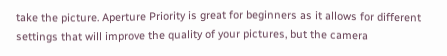take the picture. Aperture Priority is great for beginners as it allows for different settings that will improve the quality of your pictures, but the camera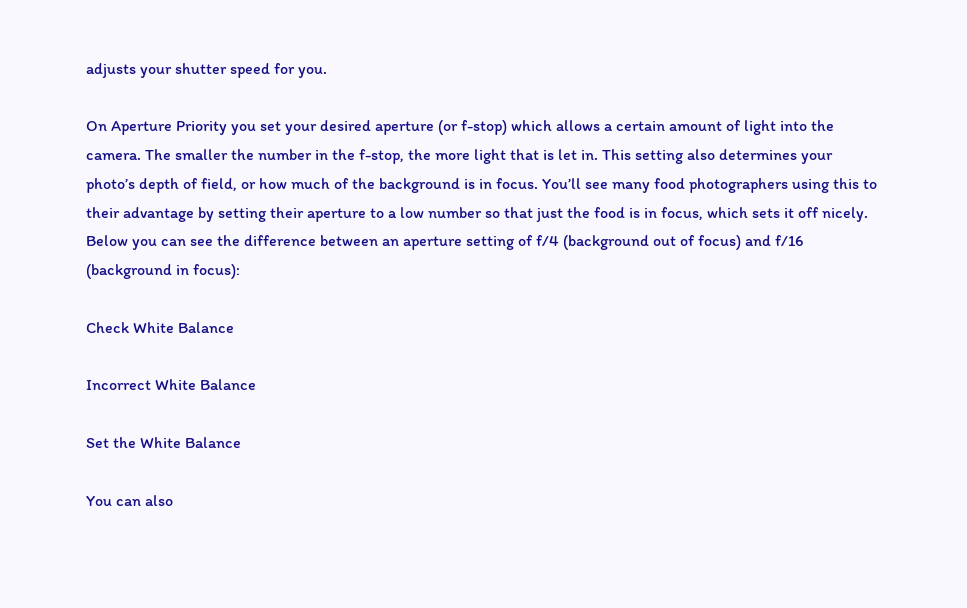adjusts your shutter speed for you.

On Aperture Priority you set your desired aperture (or f-stop) which allows a certain amount of light into the camera. The smaller the number in the f-stop, the more light that is let in. This setting also determines your photo’s depth of field, or how much of the background is in focus. You’ll see many food photographers using this to their advantage by setting their aperture to a low number so that just the food is in focus, which sets it off nicely. Below you can see the difference between an aperture setting of f/4 (background out of focus) and f/16 (background in focus):

Check White Balance

Incorrect White Balance

Set the White Balance

You can also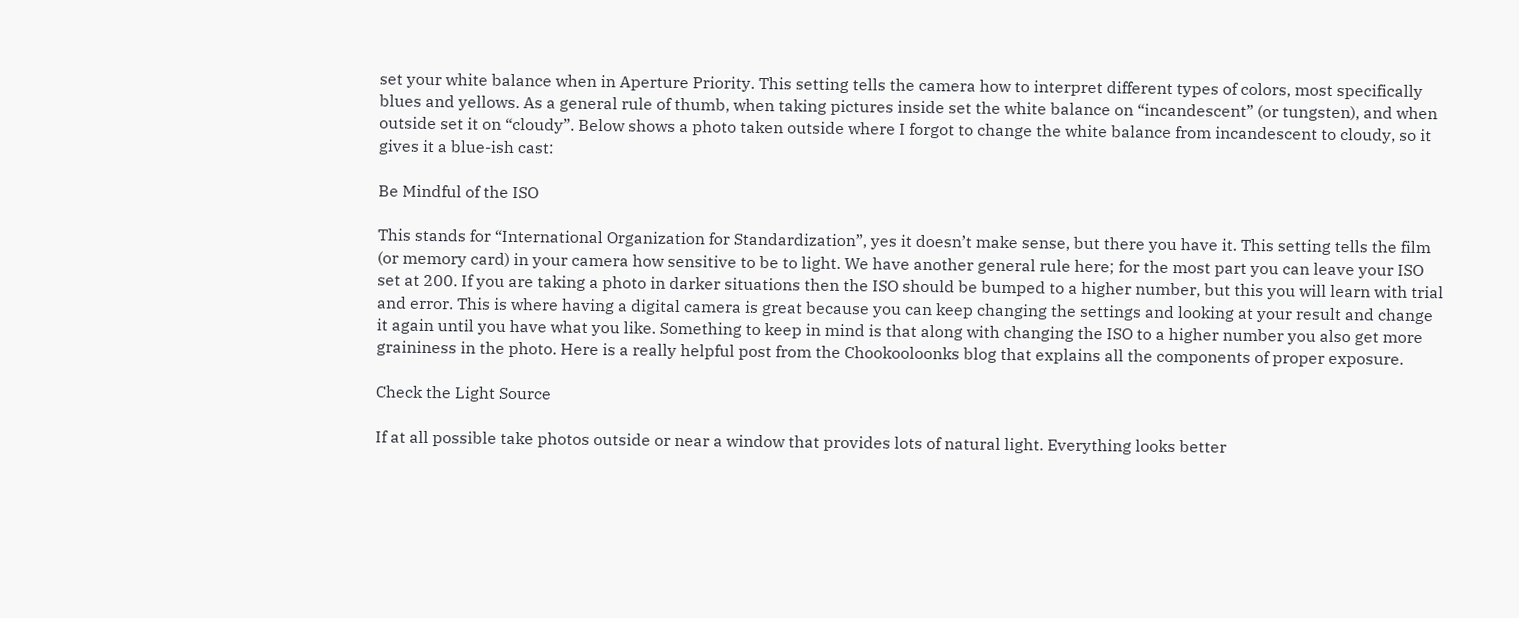set your white balance when in Aperture Priority. This setting tells the camera how to interpret different types of colors, most specifically blues and yellows. As a general rule of thumb, when taking pictures inside set the white balance on “incandescent” (or tungsten), and when outside set it on “cloudy”. Below shows a photo taken outside where I forgot to change the white balance from incandescent to cloudy, so it gives it a blue-ish cast:

Be Mindful of the ISO

This stands for “International Organization for Standardization”, yes it doesn’t make sense, but there you have it. This setting tells the film (or memory card) in your camera how sensitive to be to light. We have another general rule here; for the most part you can leave your ISO set at 200. If you are taking a photo in darker situations then the ISO should be bumped to a higher number, but this you will learn with trial and error. This is where having a digital camera is great because you can keep changing the settings and looking at your result and change it again until you have what you like. Something to keep in mind is that along with changing the ISO to a higher number you also get more graininess in the photo. Here is a really helpful post from the Chookooloonks blog that explains all the components of proper exposure.

Check the Light Source

If at all possible take photos outside or near a window that provides lots of natural light. Everything looks better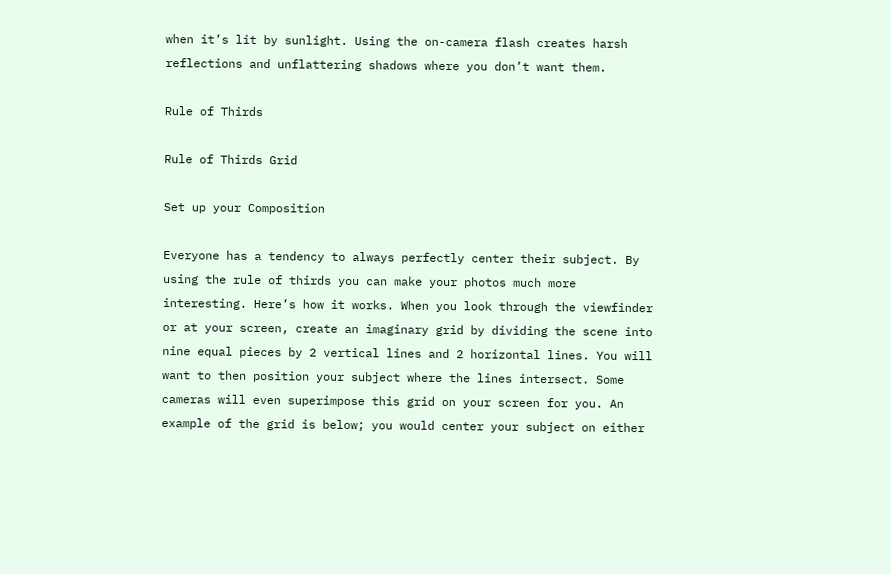when it’s lit by sunlight. Using the on-camera flash creates harsh reflections and unflattering shadows where you don’t want them.

Rule of Thirds

Rule of Thirds Grid

Set up your Composition

Everyone has a tendency to always perfectly center their subject. By using the rule of thirds you can make your photos much more interesting. Here’s how it works. When you look through the viewfinder or at your screen, create an imaginary grid by dividing the scene into nine equal pieces by 2 vertical lines and 2 horizontal lines. You will want to then position your subject where the lines intersect. Some cameras will even superimpose this grid on your screen for you. An example of the grid is below; you would center your subject on either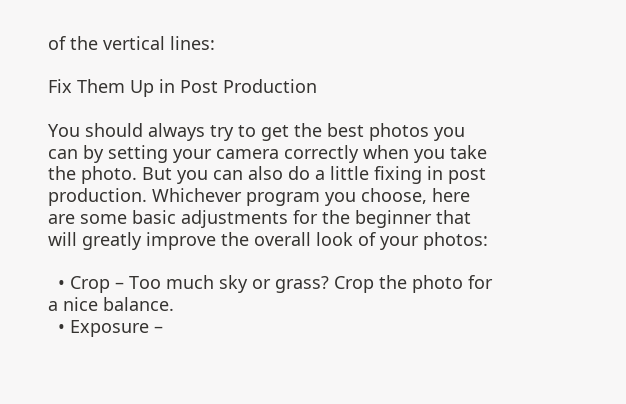of the vertical lines:

Fix Them Up in Post Production

You should always try to get the best photos you can by setting your camera correctly when you take the photo. But you can also do a little fixing in post production. Whichever program you choose, here are some basic adjustments for the beginner that will greatly improve the overall look of your photos:

  • Crop – Too much sky or grass? Crop the photo for a nice balance.
  • Exposure –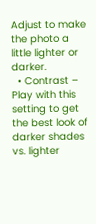Adjust to make the photo a little lighter or darker.
  • Contrast – Play with this setting to get the best look of darker shades vs. lighter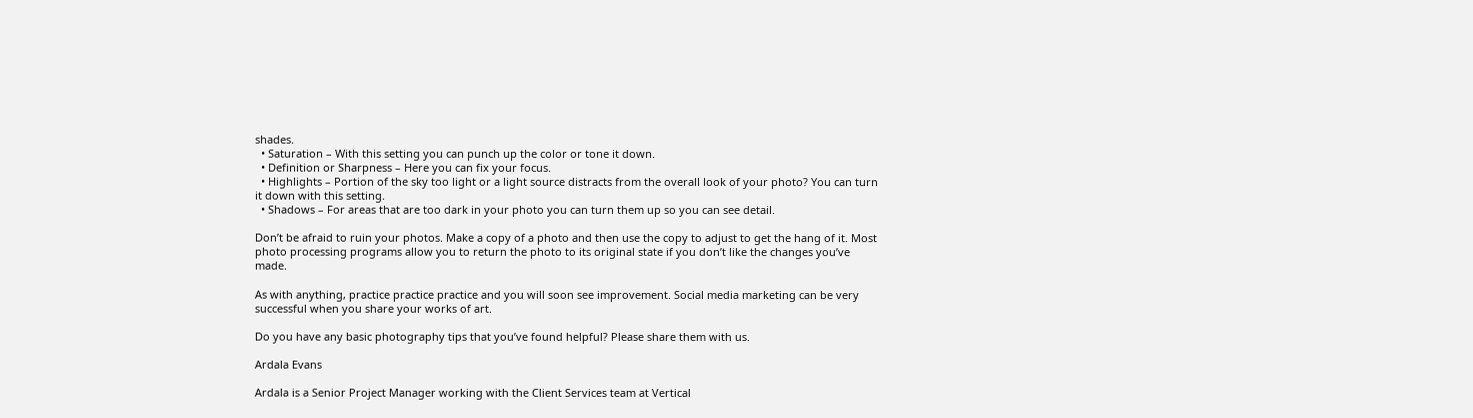shades.
  • Saturation – With this setting you can punch up the color or tone it down.
  • Definition or Sharpness – Here you can fix your focus.
  • Highlights – Portion of the sky too light or a light source distracts from the overall look of your photo? You can turn it down with this setting.
  • Shadows – For areas that are too dark in your photo you can turn them up so you can see detail.

Don’t be afraid to ruin your photos. Make a copy of a photo and then use the copy to adjust to get the hang of it. Most photo processing programs allow you to return the photo to its original state if you don’t like the changes you’ve made.

As with anything, practice practice practice and you will soon see improvement. Social media marketing can be very successful when you share your works of art.

Do you have any basic photography tips that you’ve found helpful? Please share them with us.

Ardala Evans

Ardala is a Senior Project Manager working with the Client Services team at Vertical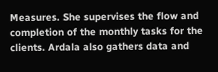Measures. She supervises the flow and completion of the monthly tasks for the clients. Ardala also gathers data and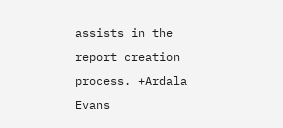assists in the report creation process. +Ardala Evans